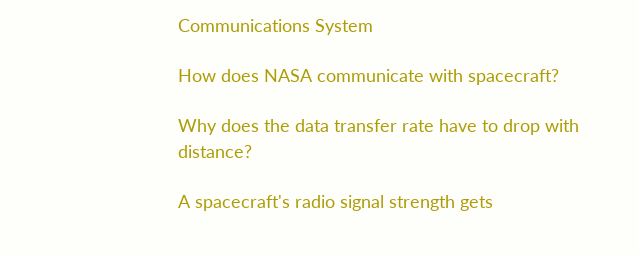Communications System

How does NASA communicate with spacecraft?

Why does the data transfer rate have to drop with distance?

A spacecraft's radio signal strength gets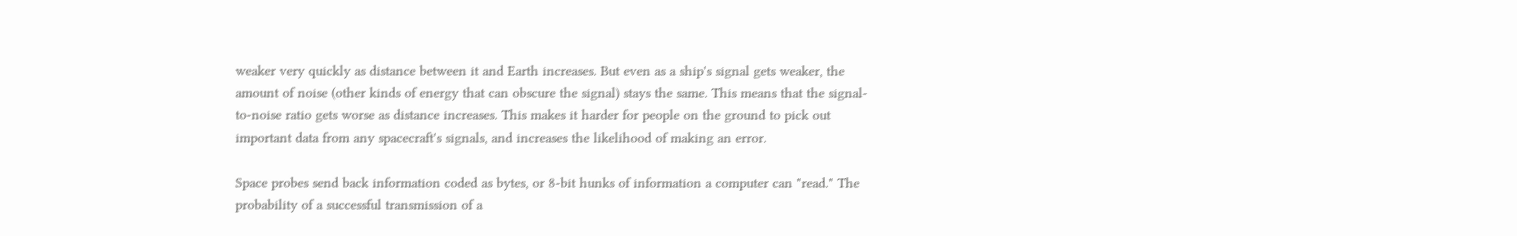weaker very quickly as distance between it and Earth increases. But even as a ship's signal gets weaker, the amount of noise (other kinds of energy that can obscure the signal) stays the same. This means that the signal-to-noise ratio gets worse as distance increases. This makes it harder for people on the ground to pick out important data from any spacecraft's signals, and increases the likelihood of making an error.

Space probes send back information coded as bytes, or 8-bit hunks of information a computer can "read." The probability of a successful transmission of a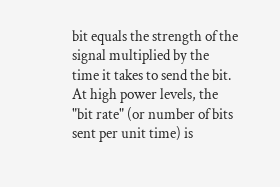bit equals the strength of the signal multiplied by the time it takes to send the bit. At high power levels, the "bit rate" (or number of bits sent per unit time) is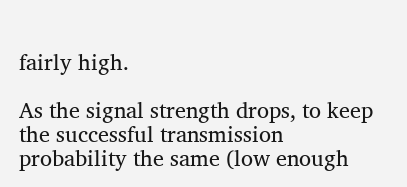fairly high.

As the signal strength drops, to keep the successful transmission probability the same (low enough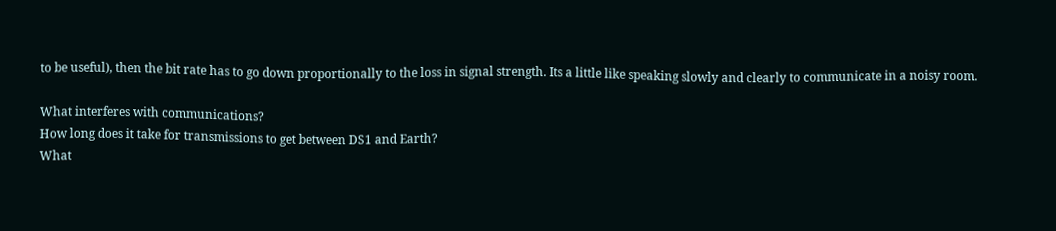to be useful), then the bit rate has to go down proportionally to the loss in signal strength. Its a little like speaking slowly and clearly to communicate in a noisy room.

What interferes with communications?
How long does it take for transmissions to get between DS1 and Earth?
What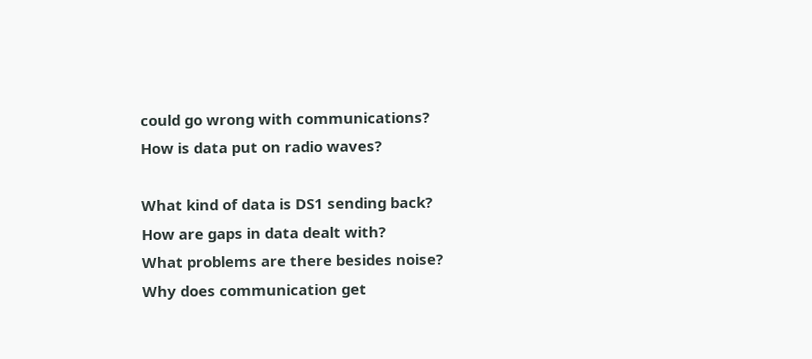could go wrong with communications?
How is data put on radio waves?

What kind of data is DS1 sending back?
How are gaps in data dealt with?
What problems are there besides noise?
Why does communication get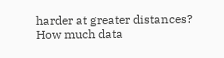harder at greater distances?
How much data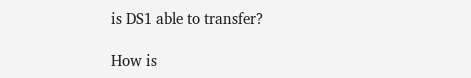is DS1 able to transfer?

How is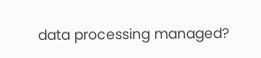data processing managed?